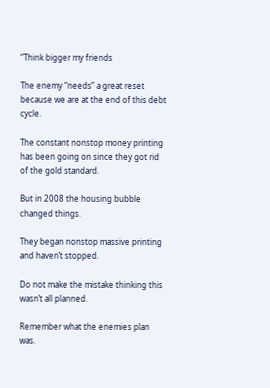“Think bigger my friends

The enemy “needs” a great reset because we are at the end of this debt cycle.

The constant nonstop money printing has been going on since they got rid of the gold standard.

But in 2008 the housing bubble changed things.

They began nonstop massive printing and haven’t stopped.

Do not make the mistake thinking this wasn’t all planned.

Remember what the enemies plan was.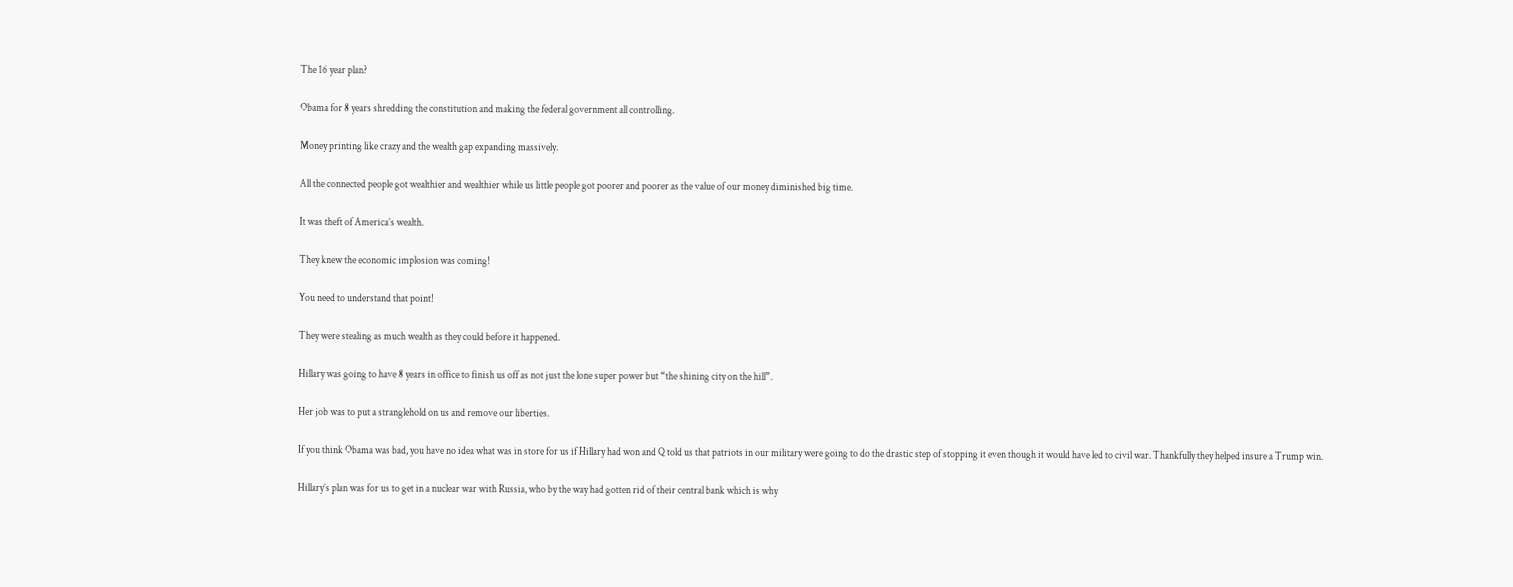The 16 year plan?

Obama for 8 years shredding the constitution and making the federal government all controlling.

Money printing like crazy and the wealth gap expanding massively.

All the connected people got wealthier and wealthier while us little people got poorer and poorer as the value of our money diminished big time.

It was theft of America’s wealth.

They knew the economic implosion was coming!

You need to understand that point!

They were stealing as much wealth as they could before it happened.

Hillary was going to have 8 years in office to finish us off as not just the lone super power but “the shining city on the hill”.

Her job was to put a stranglehold on us and remove our liberties.

If you think Obama was bad, you have no idea what was in store for us if Hillary had won and Q told us that patriots in our military were going to do the drastic step of stopping it even though it would have led to civil war. Thankfully they helped insure a Trump win.

Hillary’s plan was for us to get in a nuclear war with Russia, who by the way had gotten rid of their central bank which is why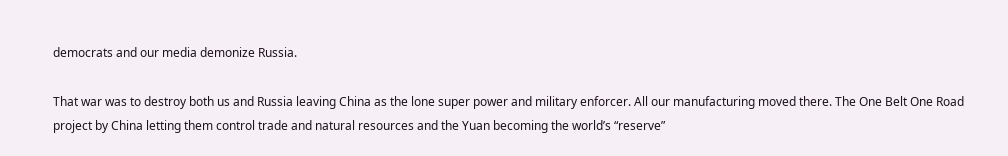democrats and our media demonize Russia.

That war was to destroy both us and Russia leaving China as the lone super power and military enforcer. All our manufacturing moved there. The One Belt One Road project by China letting them control trade and natural resources and the Yuan becoming the world’s “reserve”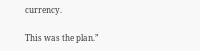currency.

This was the plan.”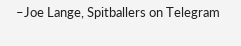–Joe Lange, Spitballers on Telegram